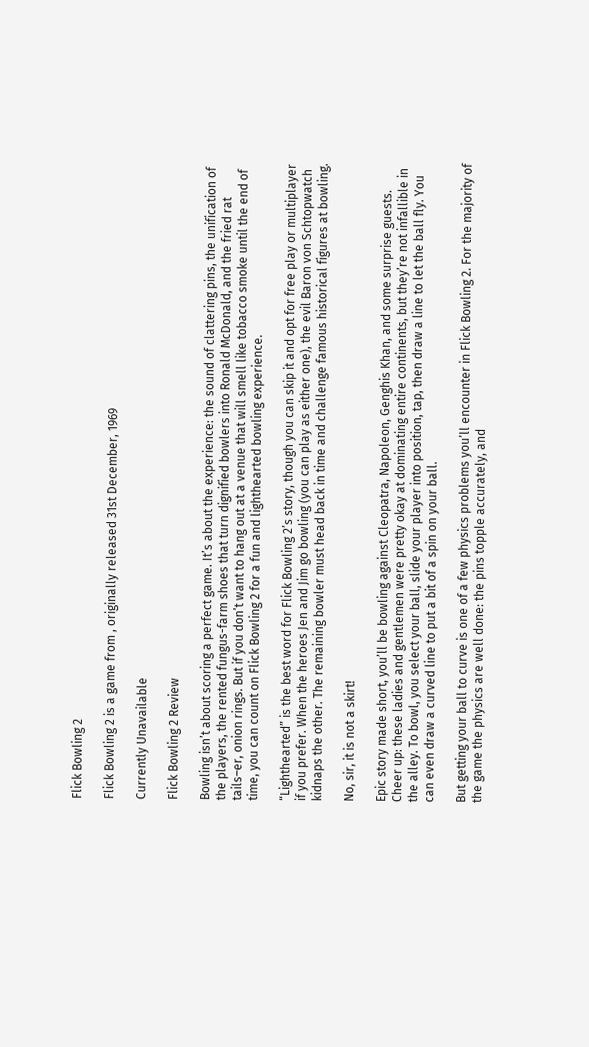Flick Bowling 2

Flick Bowling 2 is a game from , originally released 31st December, 1969

Currently Unavailable

Flick Bowling 2 Review

Bowling isn’t about scoring a perfect game. It’s about the experience: the sound of clattering pins, the unification of the players, the rented fungus-farm shoes that turn dignified bowlers into Ronald McDonald, and the fried rat tails–er, onion rings. But if you don’t want to hang out at a venue that will smell like tobacco smoke until the end of time, you can count on Flick Bowling 2 for a fun and lighthearted bowling experience.

“Lighthearted” is the best word for Flick Bowling 2’s story, though you can skip it and opt for free play or multiplayer if you prefer. When the heroes Jen and Jim go bowling (you can play as either one), the evil Baron von Schtopwatch kidnaps the other. The remaining bowler must head back in time and challenge famous historical figures at bowling.

No, sir, it is not a skirt!

Epic story made short, you’ll be bowling against Cleopatra, Napoleon, Genghis Khan, and some surprise guests. Cheer up: these ladies and gentlemen were pretty okay at dominating entire continents, but they’re not infallible in the alley. To bowl, you select your ball, slide your player into position, tap, then draw a line to let the ball fly. You can even draw a curved line to put a bit of a spin on your ball.

But getting your ball to curve is one of a few physics problems you’ll encounter in Flick Bowling 2. For the majority of the game the physics are well done: the pins topple accurately, and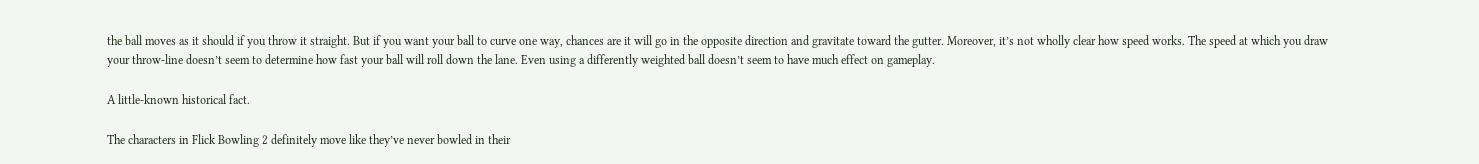the ball moves as it should if you throw it straight. But if you want your ball to curve one way, chances are it will go in the opposite direction and gravitate toward the gutter. Moreover, it’s not wholly clear how speed works. The speed at which you draw your throw-line doesn’t seem to determine how fast your ball will roll down the lane. Even using a differently weighted ball doesn’t seem to have much effect on gameplay.

A little-known historical fact.

The characters in Flick Bowling 2 definitely move like they’ve never bowled in their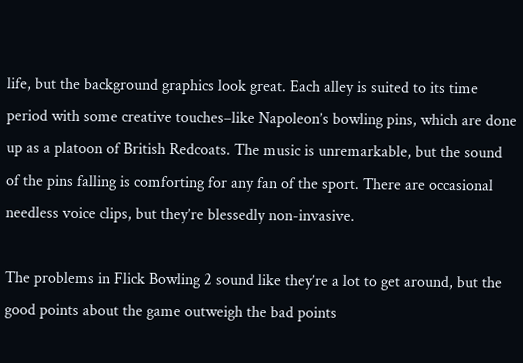life, but the background graphics look great. Each alley is suited to its time period with some creative touches–like Napoleon’s bowling pins, which are done up as a platoon of British Redcoats. The music is unremarkable, but the sound of the pins falling is comforting for any fan of the sport. There are occasional needless voice clips, but they’re blessedly non-invasive.

The problems in Flick Bowling 2 sound like they’re a lot to get around, but the good points about the game outweigh the bad points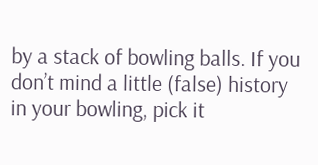by a stack of bowling balls. If you don’t mind a little (false) history in your bowling, pick it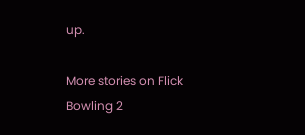up.

More stories on Flick Bowling 2